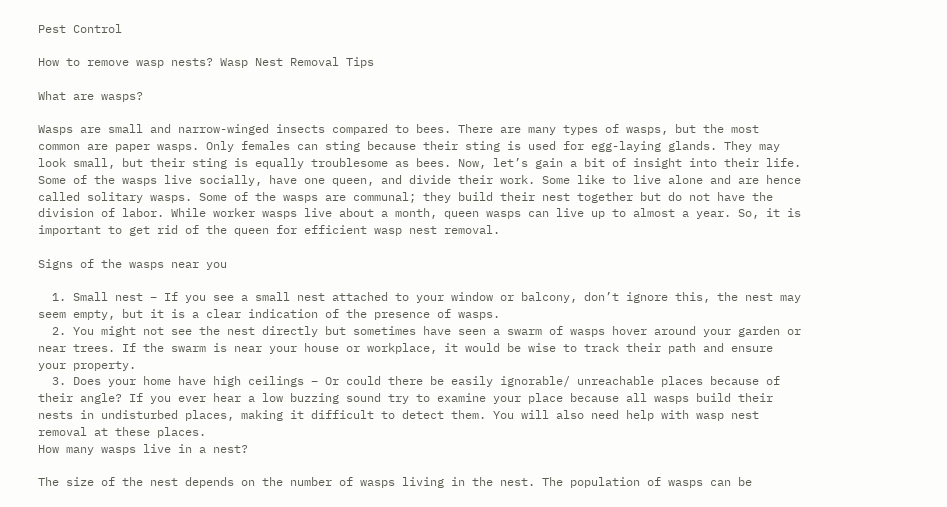Pest Control

How to remove wasp nests? Wasp Nest Removal Tips

What are wasps?

Wasps are small and narrow-winged insects compared to bees. There are many types of wasps, but the most common are paper wasps. Only females can sting because their sting is used for egg-laying glands. They may look small, but their sting is equally troublesome as bees. Now, let’s gain a bit of insight into their life. Some of the wasps live socially, have one queen, and divide their work. Some like to live alone and are hence called solitary wasps. Some of the wasps are communal; they build their nest together but do not have the division of labor. While worker wasps live about a month, queen wasps can live up to almost a year. So, it is important to get rid of the queen for efficient wasp nest removal.

Signs of the wasps near you

  1. Small nest – If you see a small nest attached to your window or balcony, don’t ignore this, the nest may seem empty, but it is a clear indication of the presence of wasps.
  2. You might not see the nest directly but sometimes have seen a swarm of wasps hover around your garden or near trees. If the swarm is near your house or workplace, it would be wise to track their path and ensure your property.
  3. Does your home have high ceilings – Or could there be easily ignorable/ unreachable places because of their angle? If you ever hear a low buzzing sound try to examine your place because all wasps build their nests in undisturbed places, making it difficult to detect them. You will also need help with wasp nest removal at these places.
How many wasps live in a nest?

The size of the nest depends on the number of wasps living in the nest. The population of wasps can be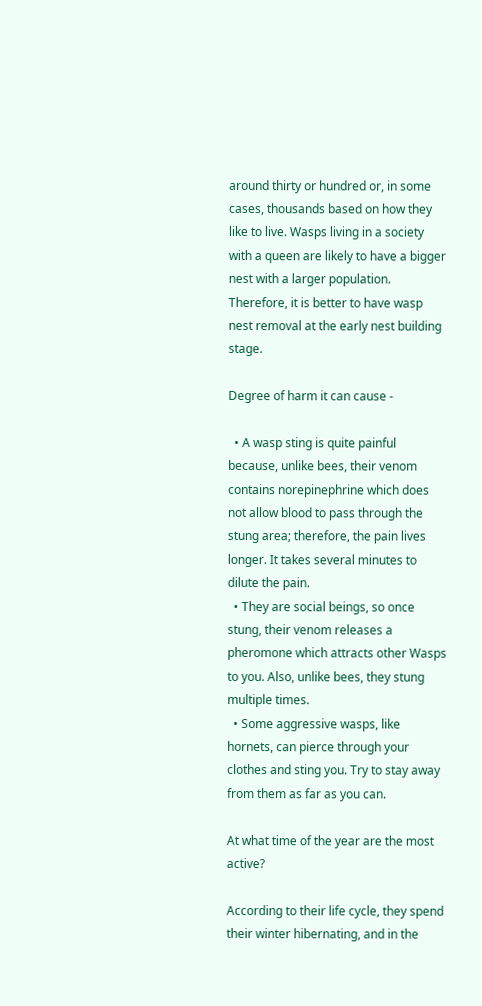around thirty or hundred or, in some cases, thousands based on how they like to live. Wasps living in a society with a queen are likely to have a bigger nest with a larger population. Therefore, it is better to have wasp nest removal at the early nest building stage.

Degree of harm it can cause -

  • A wasp sting is quite painful because, unlike bees, their venom contains norepinephrine which does not allow blood to pass through the stung area; therefore, the pain lives longer. It takes several minutes to dilute the pain.
  • They are social beings, so once stung, their venom releases a pheromone which attracts other Wasps to you. Also, unlike bees, they stung multiple times.
  • Some aggressive wasps, like hornets, can pierce through your clothes and sting you. Try to stay away from them as far as you can.

At what time of the year are the most active?

According to their life cycle, they spend their winter hibernating, and in the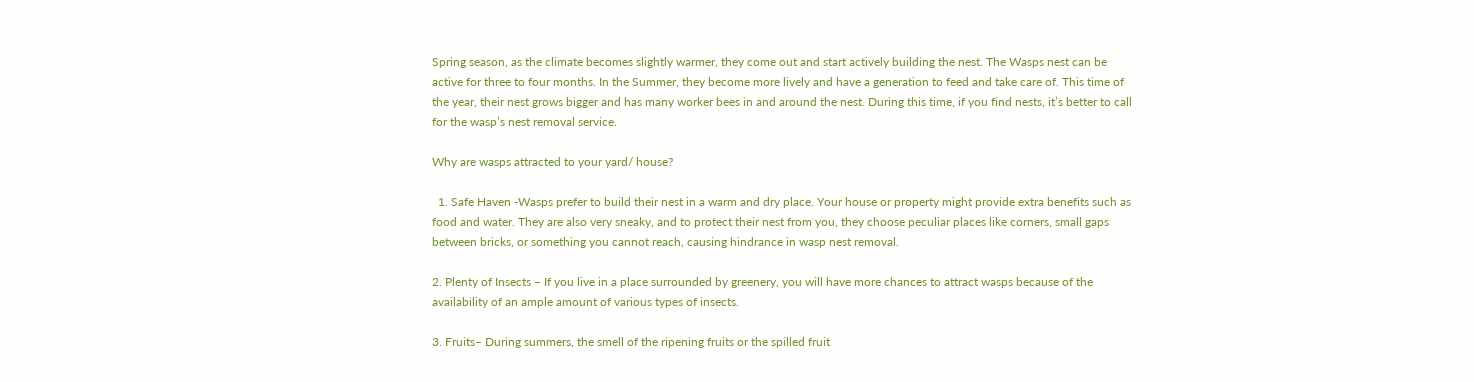Spring season, as the climate becomes slightly warmer, they come out and start actively building the nest. The Wasps nest can be active for three to four months. In the Summer, they become more lively and have a generation to feed and take care of. This time of the year, their nest grows bigger and has many worker bees in and around the nest. During this time, if you find nests, it’s better to call for the wasp’s nest removal service.

Why are wasps attracted to your yard/ house?

  1. Safe Haven -Wasps prefer to build their nest in a warm and dry place. Your house or property might provide extra benefits such as food and water. They are also very sneaky, and to protect their nest from you, they choose peculiar places like corners, small gaps between bricks, or something you cannot reach, causing hindrance in wasp nest removal.

2. Plenty of Insects – If you live in a place surrounded by greenery, you will have more chances to attract wasps because of the availability of an ample amount of various types of insects.

3. Fruits– During summers, the smell of the ripening fruits or the spilled fruit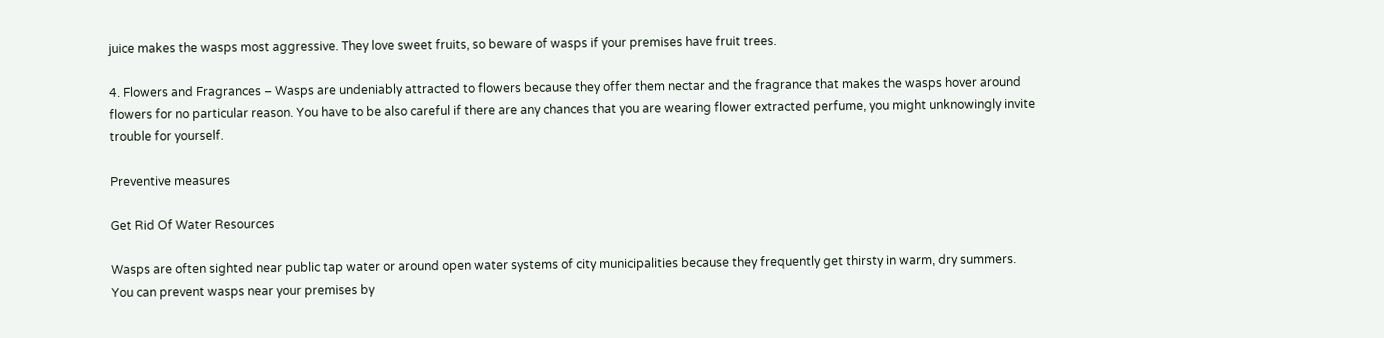juice makes the wasps most aggressive. They love sweet fruits, so beware of wasps if your premises have fruit trees.

4. Flowers and Fragrances – Wasps are undeniably attracted to flowers because they offer them nectar and the fragrance that makes the wasps hover around flowers for no particular reason. You have to be also careful if there are any chances that you are wearing flower extracted perfume, you might unknowingly invite trouble for yourself.

Preventive measures

Get Rid Of Water Resources

Wasps are often sighted near public tap water or around open water systems of city municipalities because they frequently get thirsty in warm, dry summers. You can prevent wasps near your premises by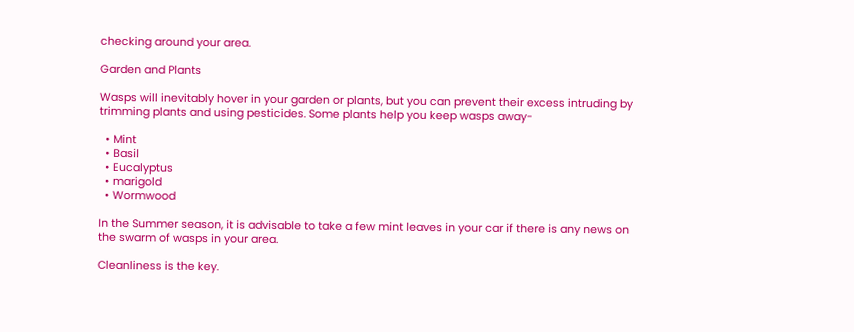checking around your area.

Garden and Plants

Wasps will inevitably hover in your garden or plants, but you can prevent their excess intruding by trimming plants and using pesticides. Some plants help you keep wasps away-

  • Mint
  • Basil
  • Eucalyptus
  • marigold
  • Wormwood

In the Summer season, it is advisable to take a few mint leaves in your car if there is any news on the swarm of wasps in your area.

Cleanliness is the key.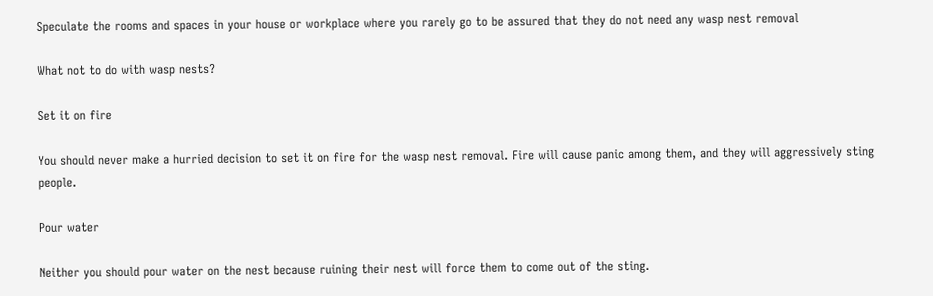Speculate the rooms and spaces in your house or workplace where you rarely go to be assured that they do not need any wasp nest removal

What not to do with wasp nests?

Set it on fire

You should never make a hurried decision to set it on fire for the wasp nest removal. Fire will cause panic among them, and they will aggressively sting people.

Pour water

Neither you should pour water on the nest because ruining their nest will force them to come out of the sting.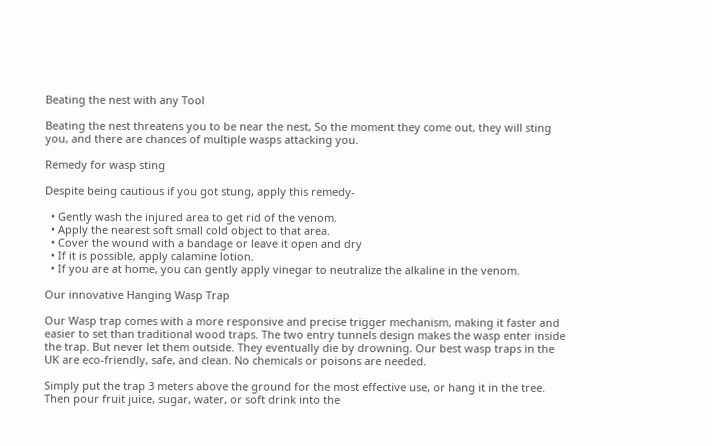Beating the nest with any Tool

Beating the nest threatens you to be near the nest, So the moment they come out, they will sting you, and there are chances of multiple wasps attacking you.

Remedy for wasp sting

Despite being cautious if you got stung, apply this remedy-

  • Gently wash the injured area to get rid of the venom.
  • Apply the nearest soft small cold object to that area.
  • Cover the wound with a bandage or leave it open and dry
  • If it is possible, apply calamine lotion.
  • If you are at home, you can gently apply vinegar to neutralize the alkaline in the venom.

Our innovative Hanging Wasp Trap

Our Wasp trap comes with a more responsive and precise trigger mechanism, making it faster and easier to set than traditional wood traps. The two entry tunnels design makes the wasp enter inside the trap. But never let them outside. They eventually die by drowning. Our best wasp traps in the UK are eco-friendly, safe, and clean. No chemicals or poisons are needed.

Simply put the trap 3 meters above the ground for the most effective use, or hang it in the tree. Then pour fruit juice, sugar, water, or soft drink into the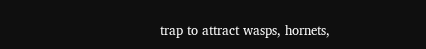trap to attract wasps, hornets,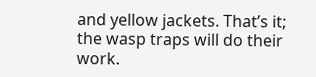and yellow jackets. That’s it; the wasp traps will do their work.